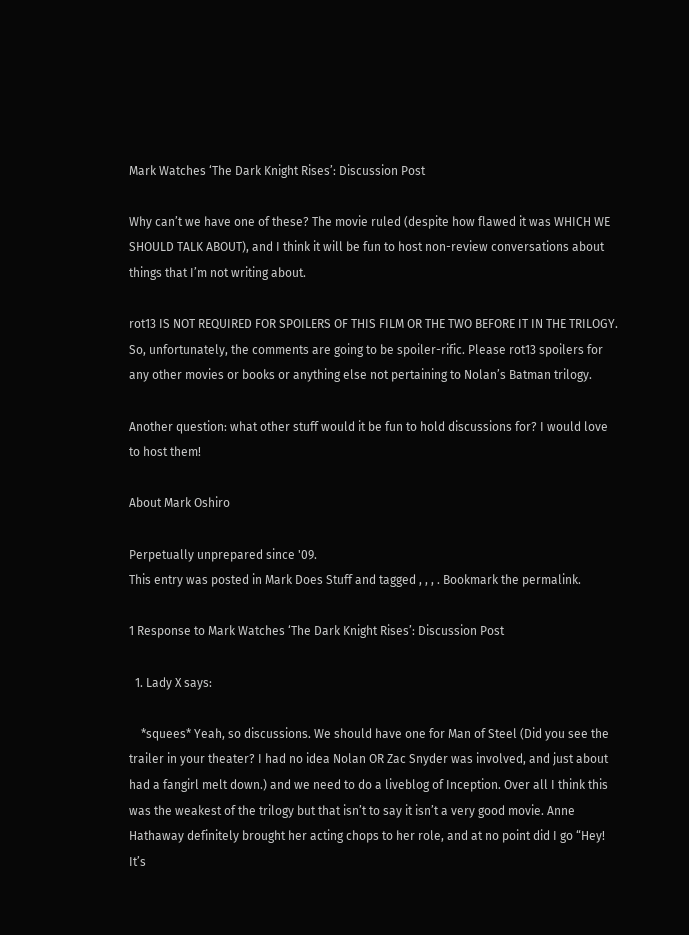Mark Watches ‘The Dark Knight Rises’: Discussion Post

Why can’t we have one of these? The movie ruled (despite how flawed it was WHICH WE SHOULD TALK ABOUT), and I think it will be fun to host non-review conversations about things that I’m not writing about.

rot13 IS NOT REQUIRED FOR SPOILERS OF THIS FILM OR THE TWO BEFORE IT IN THE TRILOGY. So, unfortunately, the comments are going to be spoiler-rific. Please rot13 spoilers for any other movies or books or anything else not pertaining to Nolan’s Batman trilogy.

Another question: what other stuff would it be fun to hold discussions for? I would love to host them!

About Mark Oshiro

Perpetually unprepared since '09.
This entry was posted in Mark Does Stuff and tagged , , , . Bookmark the permalink.

1 Response to Mark Watches ‘The Dark Knight Rises’: Discussion Post

  1. Lady X says:

    *squees* Yeah, so discussions. We should have one for Man of Steel (Did you see the trailer in your theater? I had no idea Nolan OR Zac Snyder was involved, and just about had a fangirl melt down.) and we need to do a liveblog of Inception. Over all I think this was the weakest of the trilogy but that isn’t to say it isn’t a very good movie. Anne Hathaway definitely brought her acting chops to her role, and at no point did I go “Hey! It’s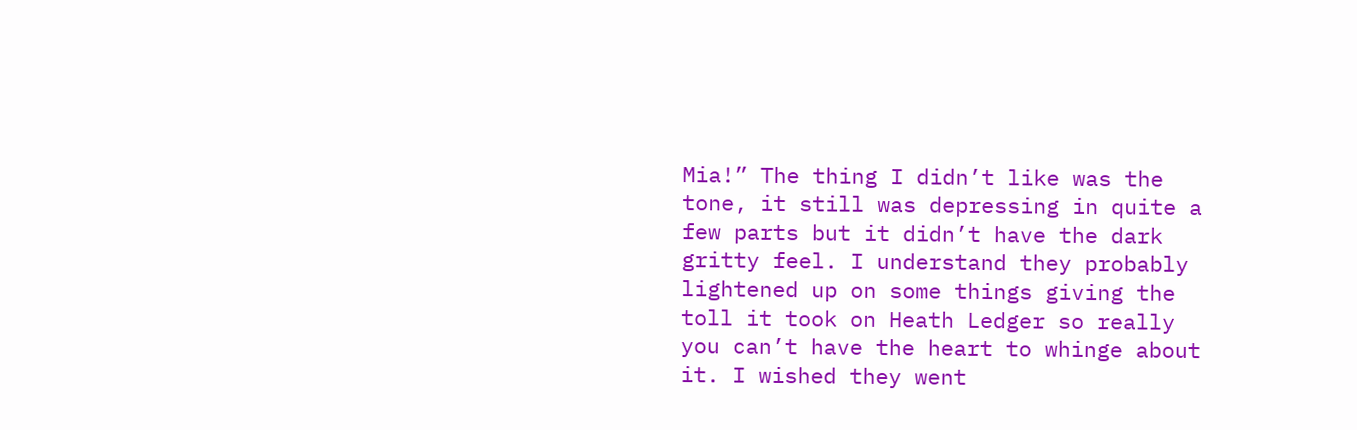Mia!” The thing I didn’t like was the tone, it still was depressing in quite a few parts but it didn’t have the dark gritty feel. I understand they probably lightened up on some things giving the toll it took on Heath Ledger so really you can’t have the heart to whinge about it. I wished they went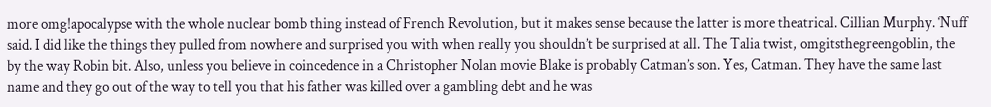more omg!apocalypse with the whole nuclear bomb thing instead of French Revolution, but it makes sense because the latter is more theatrical. Cillian Murphy. ‘Nuff said. I did like the things they pulled from nowhere and surprised you with when really you shouldn’t be surprised at all. The Talia twist, omgitsthegreengoblin, the by the way Robin bit. Also, unless you believe in coincedence in a Christopher Nolan movie Blake is probably Catman’s son. Yes, Catman. They have the same last name and they go out of the way to tell you that his father was killed over a gambling debt and he was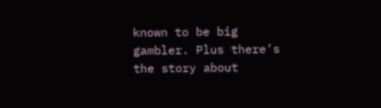known to be big gambler. Plus there’s the story about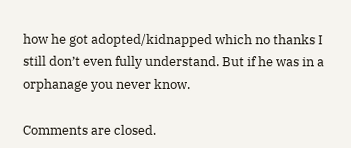how he got adopted/kidnapped which no thanks I still don’t even fully understand. But if he was in a orphanage you never know.

Comments are closed.